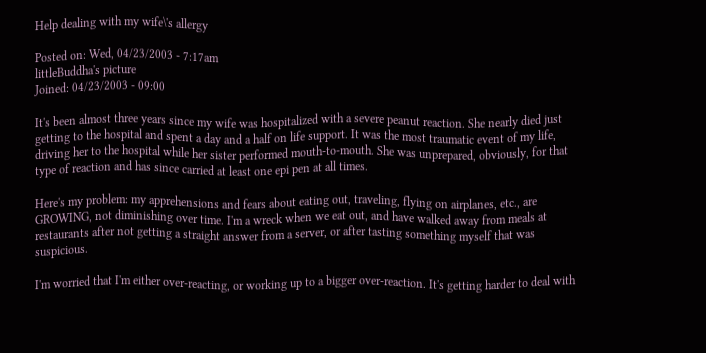Help dealing with my wife\'s allergy

Posted on: Wed, 04/23/2003 - 7:17am
littleBuddha's picture
Joined: 04/23/2003 - 09:00

It's been almost three years since my wife was hospitalized with a severe peanut reaction. She nearly died just getting to the hospital and spent a day and a half on life support. It was the most traumatic event of my life, driving her to the hospital while her sister performed mouth-to-mouth. She was unprepared, obviously, for that type of reaction and has since carried at least one epi pen at all times.

Here's my problem: my apprehensions and fears about eating out, traveling, flying on airplanes, etc., are GROWING, not diminishing over time. I'm a wreck when we eat out, and have walked away from meals at restaurants after not getting a straight answer from a server, or after tasting something myself that was suspicious.

I'm worried that I'm either over-reacting, or working up to a bigger over-reaction. It's getting harder to deal with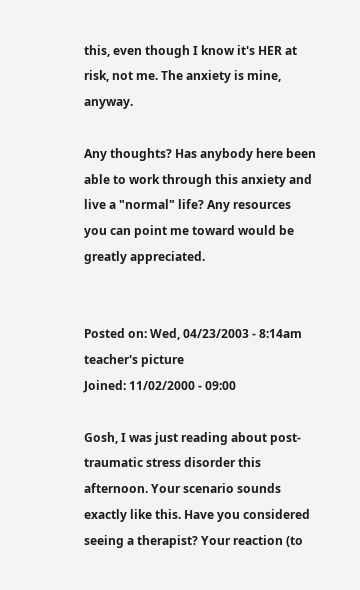this, even though I know it's HER at risk, not me. The anxiety is mine, anyway.

Any thoughts? Has anybody here been able to work through this anxiety and live a "normal" life? Any resources you can point me toward would be greatly appreciated.


Posted on: Wed, 04/23/2003 - 8:14am
teacher's picture
Joined: 11/02/2000 - 09:00

Gosh, I was just reading about post-traumatic stress disorder this afternoon. Your scenario sounds exactly like this. Have you considered seeing a therapist? Your reaction (to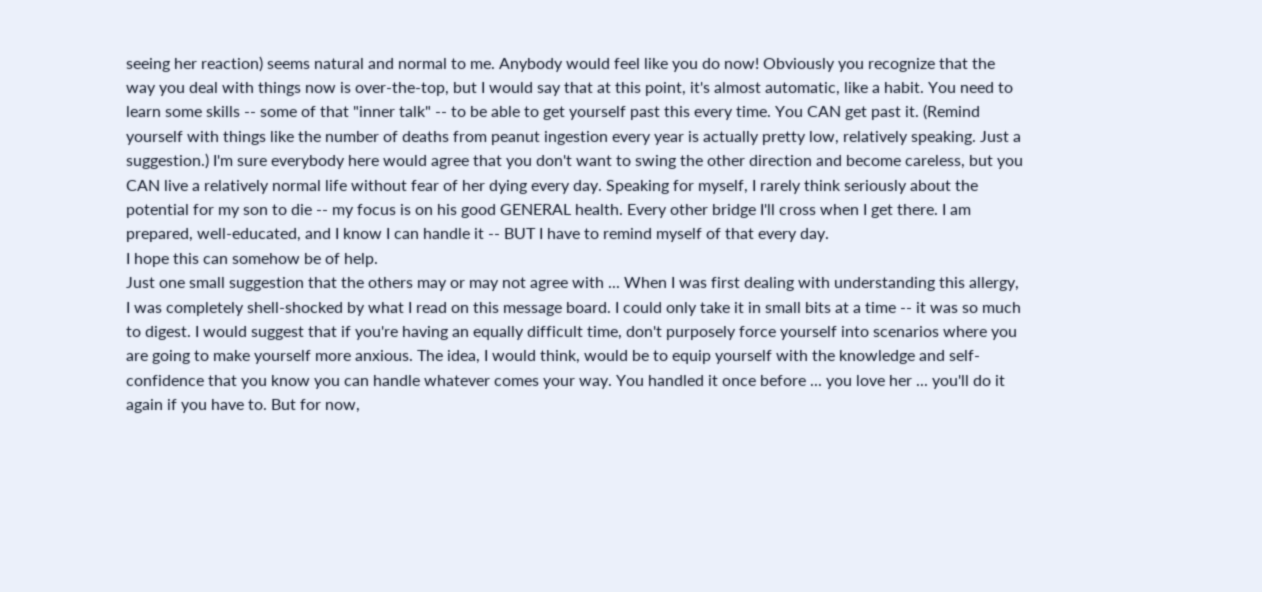seeing her reaction) seems natural and normal to me. Anybody would feel like you do now! Obviously you recognize that the way you deal with things now is over-the-top, but I would say that at this point, it's almost automatic, like a habit. You need to learn some skills -- some of that "inner talk" -- to be able to get yourself past this every time. You CAN get past it. (Remind yourself with things like the number of deaths from peanut ingestion every year is actually pretty low, relatively speaking. Just a suggestion.) I'm sure everybody here would agree that you don't want to swing the other direction and become careless, but you CAN live a relatively normal life without fear of her dying every day. Speaking for myself, I rarely think seriously about the potential for my son to die -- my focus is on his good GENERAL health. Every other bridge I'll cross when I get there. I am prepared, well-educated, and I know I can handle it -- BUT I have to remind myself of that every day.
I hope this can somehow be of help.
Just one small suggestion that the others may or may not agree with ... When I was first dealing with understanding this allergy, I was completely shell-shocked by what I read on this message board. I could only take it in small bits at a time -- it was so much to digest. I would suggest that if you're having an equally difficult time, don't purposely force yourself into scenarios where you are going to make yourself more anxious. The idea, I would think, would be to equip yourself with the knowledge and self-confidence that you know you can handle whatever comes your way. You handled it once before ... you love her ... you'll do it again if you have to. But for now,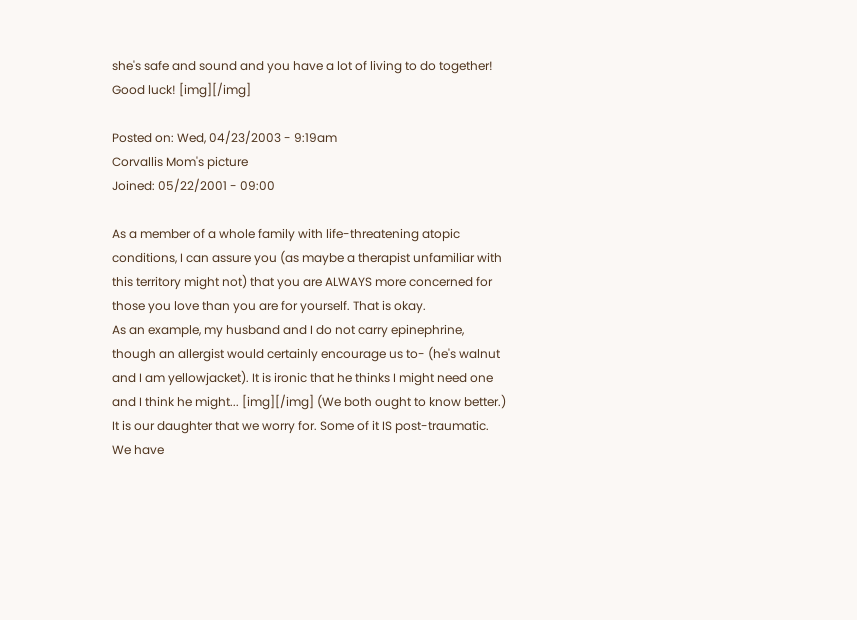she's safe and sound and you have a lot of living to do together!
Good luck! [img][/img]

Posted on: Wed, 04/23/2003 - 9:19am
Corvallis Mom's picture
Joined: 05/22/2001 - 09:00

As a member of a whole family with life-threatening atopic conditions, I can assure you (as maybe a therapist unfamiliar with this territory might not) that you are ALWAYS more concerned for those you love than you are for yourself. That is okay.
As an example, my husband and I do not carry epinephrine, though an allergist would certainly encourage us to- (he's walnut and I am yellowjacket). It is ironic that he thinks I might need one and I think he might... [img][/img] (We both ought to know better.) It is our daughter that we worry for. Some of it IS post-traumatic. We have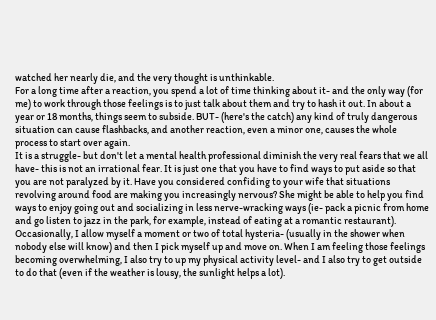watched her nearly die, and the very thought is unthinkable.
For a long time after a reaction, you spend a lot of time thinking about it- and the only way (for me) to work through those feelings is to just talk about them and try to hash it out. In about a year or 18 months, things seem to subside. BUT- (here's the catch) any kind of truly dangerous situation can cause flashbacks, and another reaction, even a minor one, causes the whole process to start over again.
It is a struggle- but don't let a mental health professional diminish the very real fears that we all have- this is not an irrational fear. It is just one that you have to find ways to put aside so that you are not paralyzed by it. Have you considered confiding to your wife that situations revolving around food are making you increasingly nervous? She might be able to help you find ways to enjoy going out and socializing in less nerve-wracking ways (ie- pack a picnic from home and go listen to jazz in the park, for example, instead of eating at a romantic restaurant). Occasionally, I allow myself a moment or two of total hysteria- (usually in the shower when nobody else will know) and then I pick myself up and move on. When I am feeling those feelings becoming overwhelming, I also try to up my physical activity level- and I also try to get outside to do that (even if the weather is lousy, the sunlight helps a lot).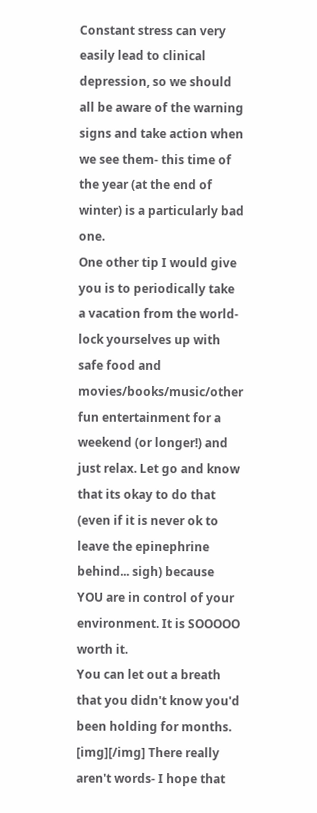Constant stress can very easily lead to clinical depression, so we should all be aware of the warning signs and take action when we see them- this time of the year (at the end of winter) is a particularly bad one.
One other tip I would give you is to periodically take a vacation from the world- lock yourselves up with safe food and movies/books/music/other fun entertainment for a weekend (or longer!) and just relax. Let go and know that its okay to do that (even if it is never ok to leave the epinephrine behind... sigh) because YOU are in control of your environment. It is SOOOOO worth it.
You can let out a breath that you didn't know you'd been holding for months. [img][/img] There really aren't words- I hope that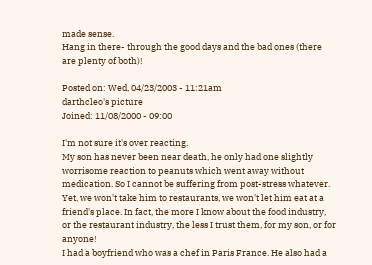made sense.
Hang in there- through the good days and the bad ones (there are plenty of both)!

Posted on: Wed, 04/23/2003 - 11:21am
darthcleo's picture
Joined: 11/08/2000 - 09:00

I'm not sure it's over reacting.
My son has never been near death, he only had one slightly worrisome reaction to peanuts which went away without medication. So I cannot be suffering from post-stress whatever. Yet, we won't take him to restaurants, we won't let him eat at a friend's place. In fact, the more I know about the food industry, or the restaurant industry, the less I trust them, for my son, or for anyone!
I had a boyfriend who was a chef in Paris France. He also had a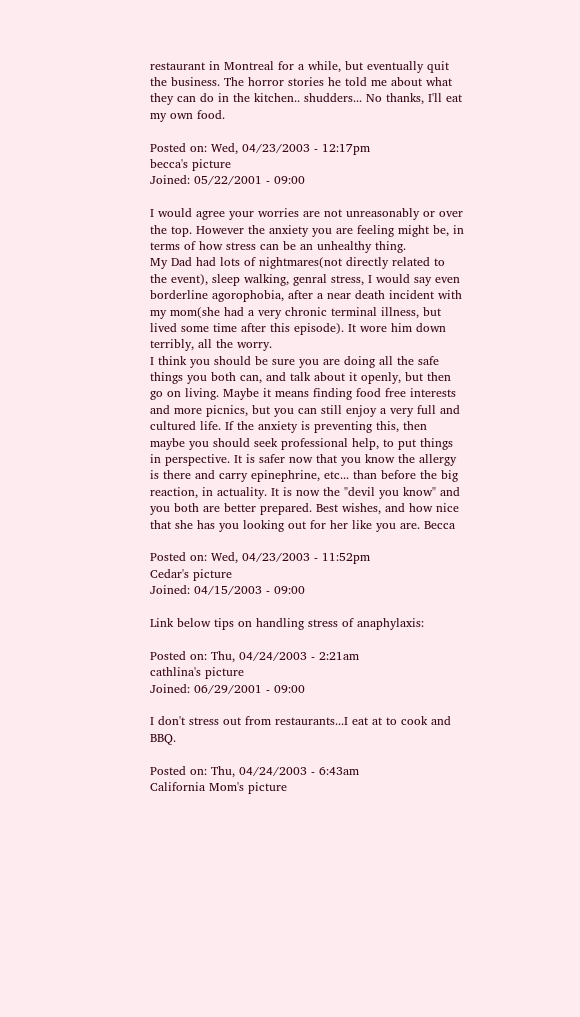restaurant in Montreal for a while, but eventually quit the business. The horror stories he told me about what they can do in the kitchen.. shudders... No thanks, I'll eat my own food.

Posted on: Wed, 04/23/2003 - 12:17pm
becca's picture
Joined: 05/22/2001 - 09:00

I would agree your worries are not unreasonably or over the top. However the anxiety you are feeling might be, in terms of how stress can be an unhealthy thing.
My Dad had lots of nightmares(not directly related to the event), sleep walking, genral stress, I would say even borderline agorophobia, after a near death incident with my mom(she had a very chronic terminal illness, but lived some time after this episode). It wore him down terribly, all the worry.
I think you should be sure you are doing all the safe things you both can, and talk about it openly, but then go on living. Maybe it means finding food free interests and more picnics, but you can still enjoy a very full and cultured life. If the anxiety is preventing this, then maybe you should seek professional help, to put things in perspective. It is safer now that you know the allergy is there and carry epinephrine, etc... than before the big reaction, in actuality. It is now the "devil you know" and you both are better prepared. Best wishes, and how nice that she has you looking out for her like you are. Becca

Posted on: Wed, 04/23/2003 - 11:52pm
Cedar's picture
Joined: 04/15/2003 - 09:00

Link below tips on handling stress of anaphylaxis:

Posted on: Thu, 04/24/2003 - 2:21am
cathlina's picture
Joined: 06/29/2001 - 09:00

I don't stress out from restaurants...I eat at to cook and BBQ.

Posted on: Thu, 04/24/2003 - 6:43am
California Mom's picture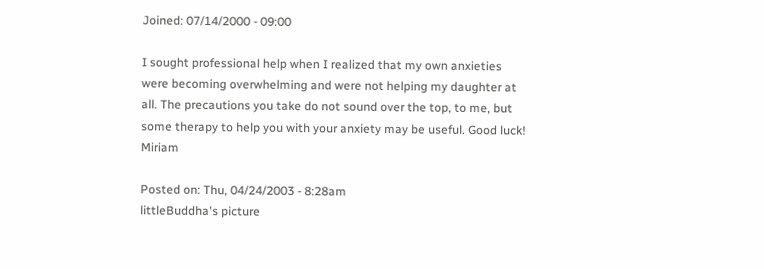Joined: 07/14/2000 - 09:00

I sought professional help when I realized that my own anxieties were becoming overwhelming and were not helping my daughter at all. The precautions you take do not sound over the top, to me, but some therapy to help you with your anxiety may be useful. Good luck! Miriam

Posted on: Thu, 04/24/2003 - 8:28am
littleBuddha's picture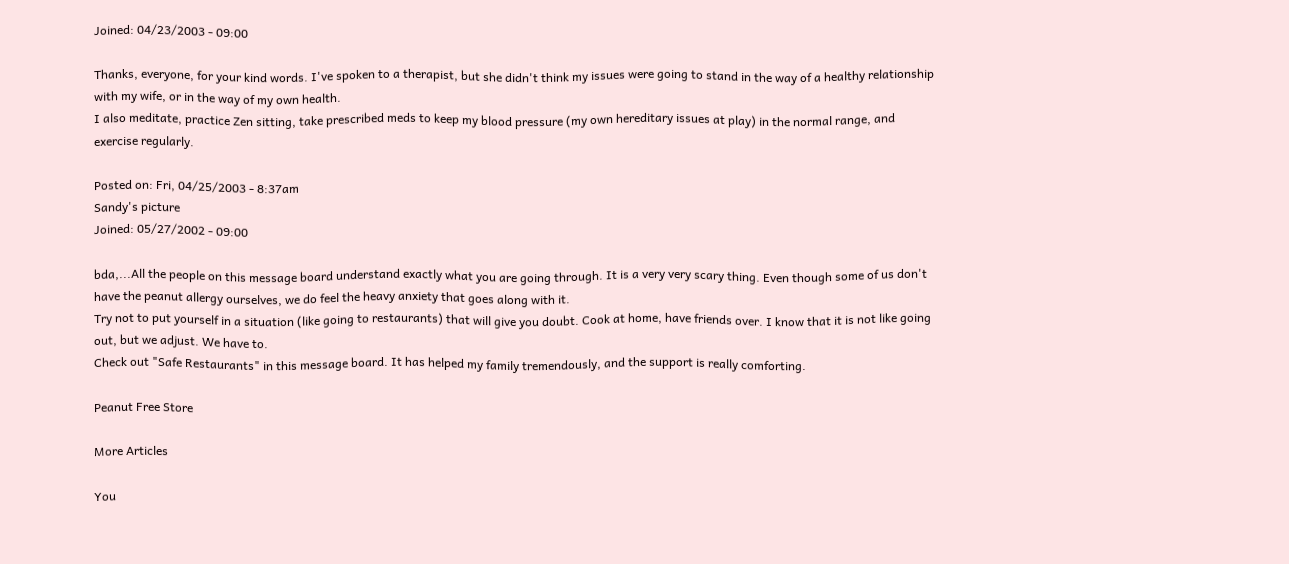Joined: 04/23/2003 - 09:00

Thanks, everyone, for your kind words. I've spoken to a therapist, but she didn't think my issues were going to stand in the way of a healthy relationship with my wife, or in the way of my own health.
I also meditate, practice Zen sitting, take prescribed meds to keep my blood pressure (my own hereditary issues at play) in the normal range, and exercise regularly.

Posted on: Fri, 04/25/2003 - 8:37am
Sandy's picture
Joined: 05/27/2002 - 09:00

bda,...All the people on this message board understand exactly what you are going through. It is a very very scary thing. Even though some of us don't have the peanut allergy ourselves, we do feel the heavy anxiety that goes along with it.
Try not to put yourself in a situation (like going to restaurants) that will give you doubt. Cook at home, have friends over. I know that it is not like going out, but we adjust. We have to.
Check out "Safe Restaurants" in this message board. It has helped my family tremendously, and the support is really comforting.

Peanut Free Store

More Articles

You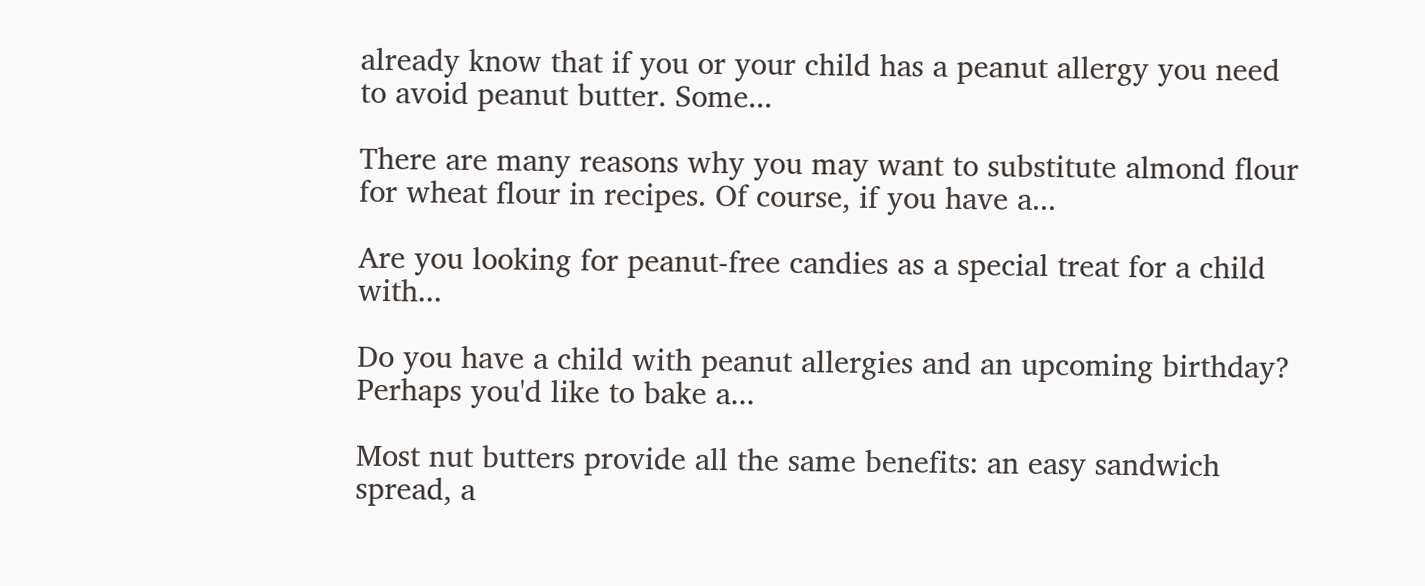already know that if you or your child has a peanut allergy you need to avoid peanut butter. Some...

There are many reasons why you may want to substitute almond flour for wheat flour in recipes. Of course, if you have a...

Are you looking for peanut-free candies as a special treat for a child with...

Do you have a child with peanut allergies and an upcoming birthday? Perhaps you'd like to bake a...

Most nut butters provide all the same benefits: an easy sandwich spread, a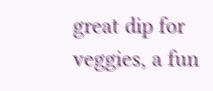great dip for veggies, a fun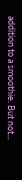addition to a smoothie. But not...